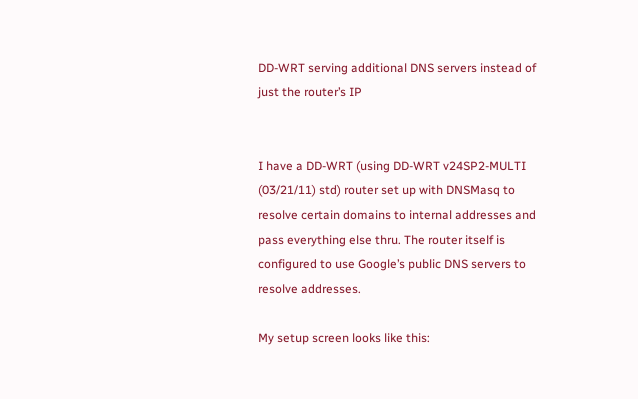DD-WRT serving additional DNS servers instead of just the router’s IP


I have a DD-WRT (using DD-WRT v24SP2-MULTI (03/21/11) std) router set up with DNSMasq to resolve certain domains to internal addresses and pass everything else thru. The router itself is configured to use Google’s public DNS servers to resolve addresses.

My setup screen looks like this: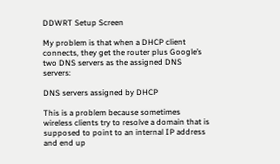DDWRT Setup Screen

My problem is that when a DHCP client connects, they get the router plus Google’s two DNS servers as the assigned DNS servers:

DNS servers assigned by DHCP

This is a problem because sometimes wireless clients try to resolve a domain that is supposed to point to an internal IP address and end up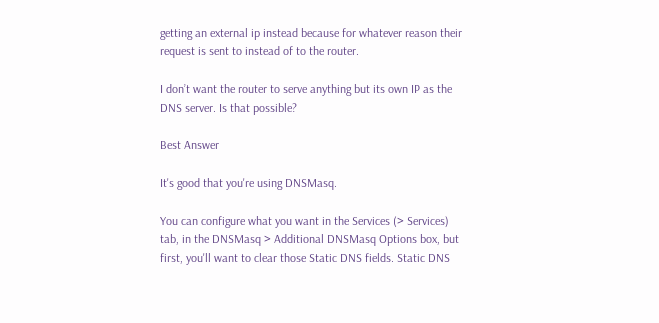getting an external ip instead because for whatever reason their request is sent to instead of to the router.

I don’t want the router to serve anything but its own IP as the DNS server. Is that possible?

Best Answer

It's good that you're using DNSMasq.

You can configure what you want in the Services (> Services) tab, in the DNSMasq > Additional DNSMasq Options box, but first, you'll want to clear those Static DNS fields. Static DNS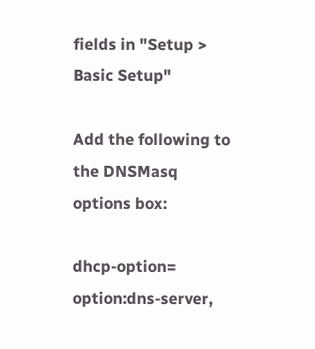fields in "Setup > Basic Setup"

Add the following to the DNSMasq options box:

dhcp-option= option:dns-server,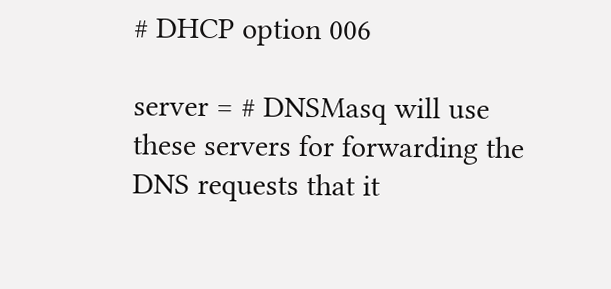# DHCP option 006

server = # DNSMasq will use these servers for forwarding the DNS requests that it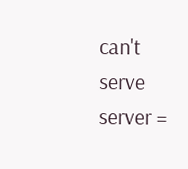can't serve
server =